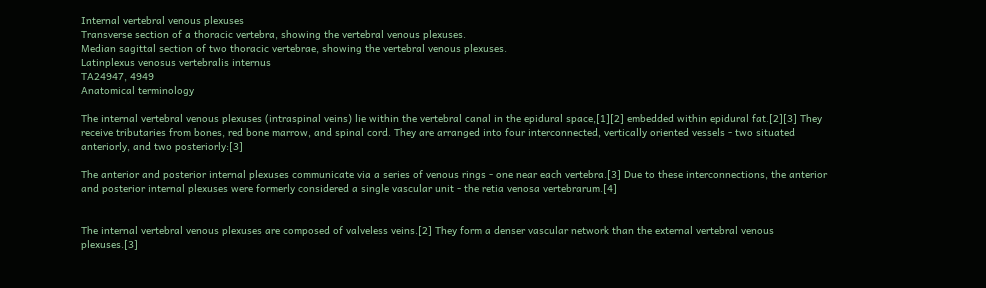Internal vertebral venous plexuses
Transverse section of a thoracic vertebra, showing the vertebral venous plexuses.
Median sagittal section of two thoracic vertebrae, showing the vertebral venous plexuses.
Latinplexus venosus vertebralis internus
TA24947, 4949
Anatomical terminology

The internal vertebral venous plexuses (intraspinal veins) lie within the vertebral canal in the epidural space,[1][2] embedded within epidural fat.[2][3] They receive tributaries from bones, red bone marrow, and spinal cord. They are arranged into four interconnected, vertically oriented vessels - two situated anteriorly, and two posteriorly:[3]

The anterior and posterior internal plexuses communicate via a series of venous rings - one near each vertebra.[3] Due to these interconnections, the anterior and posterior internal plexuses were formerly considered a single vascular unit - the retia venosa vertebrarum.[4]


The internal vertebral venous plexuses are composed of valveless veins.[2] They form a denser vascular network than the external vertebral venous plexuses.[3]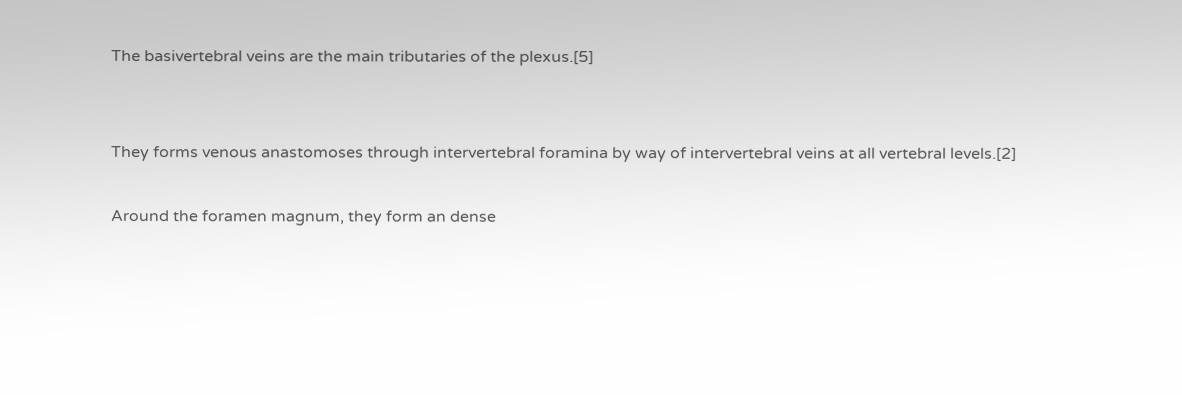The basivertebral veins are the main tributaries of the plexus.[5]


They forms venous anastomoses through intervertebral foramina by way of intervertebral veins at all vertebral levels.[2]

Around the foramen magnum, they form an dense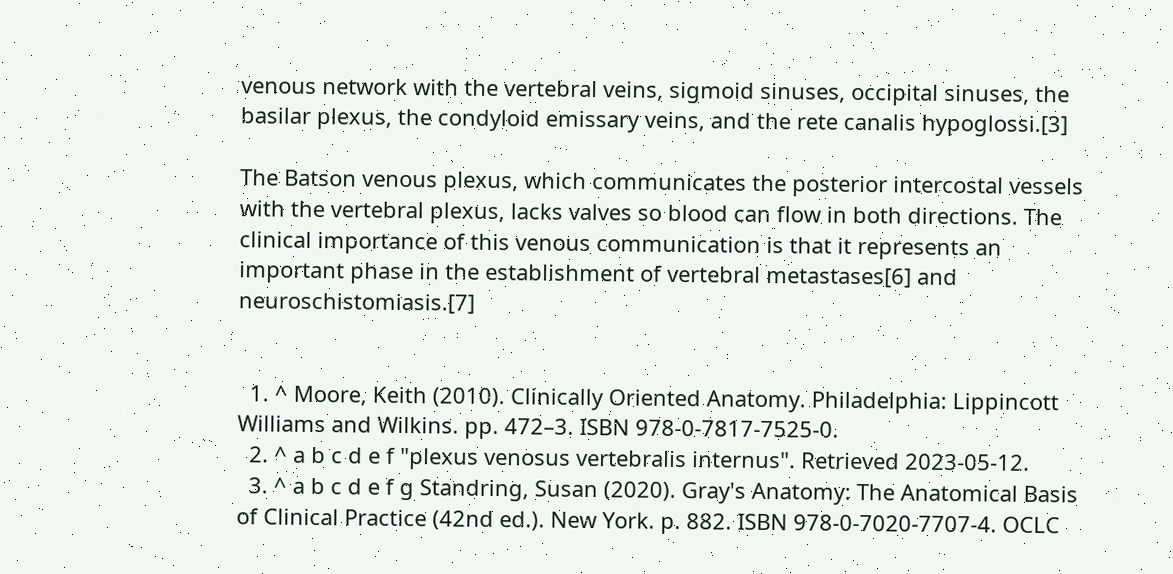venous network with the vertebral veins, sigmoid sinuses, occipital sinuses, the basilar plexus, the condyloid emissary veins, and the rete canalis hypoglossi.[3]

The Batson venous plexus, which communicates the posterior intercostal vessels with the vertebral plexus, lacks valves so blood can flow in both directions. The clinical importance of this venous communication is that it represents an important phase in the establishment of vertebral metastases[6] and neuroschistomiasis.[7]


  1. ^ Moore, Keith (2010). Clinically Oriented Anatomy. Philadelphia: Lippincott Williams and Wilkins. pp. 472–3. ISBN 978-0-7817-7525-0.
  2. ^ a b c d e f "plexus venosus vertebralis internus". Retrieved 2023-05-12.
  3. ^ a b c d e f g Standring, Susan (2020). Gray's Anatomy: The Anatomical Basis of Clinical Practice (42nd ed.). New York. p. 882. ISBN 978-0-7020-7707-4. OCLC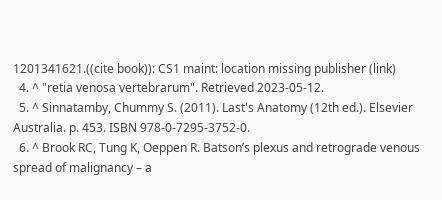1201341621.((cite book)): CS1 maint: location missing publisher (link)
  4. ^ "retia venosa vertebrarum". Retrieved 2023-05-12.
  5. ^ Sinnatamby, Chummy S. (2011). Last's Anatomy (12th ed.). Elsevier Australia. p. 453. ISBN 978-0-7295-3752-0.
  6. ^ Brook RC, Tung K, Oeppen R. Batson’s plexus and retrograde venous spread of malignancy – a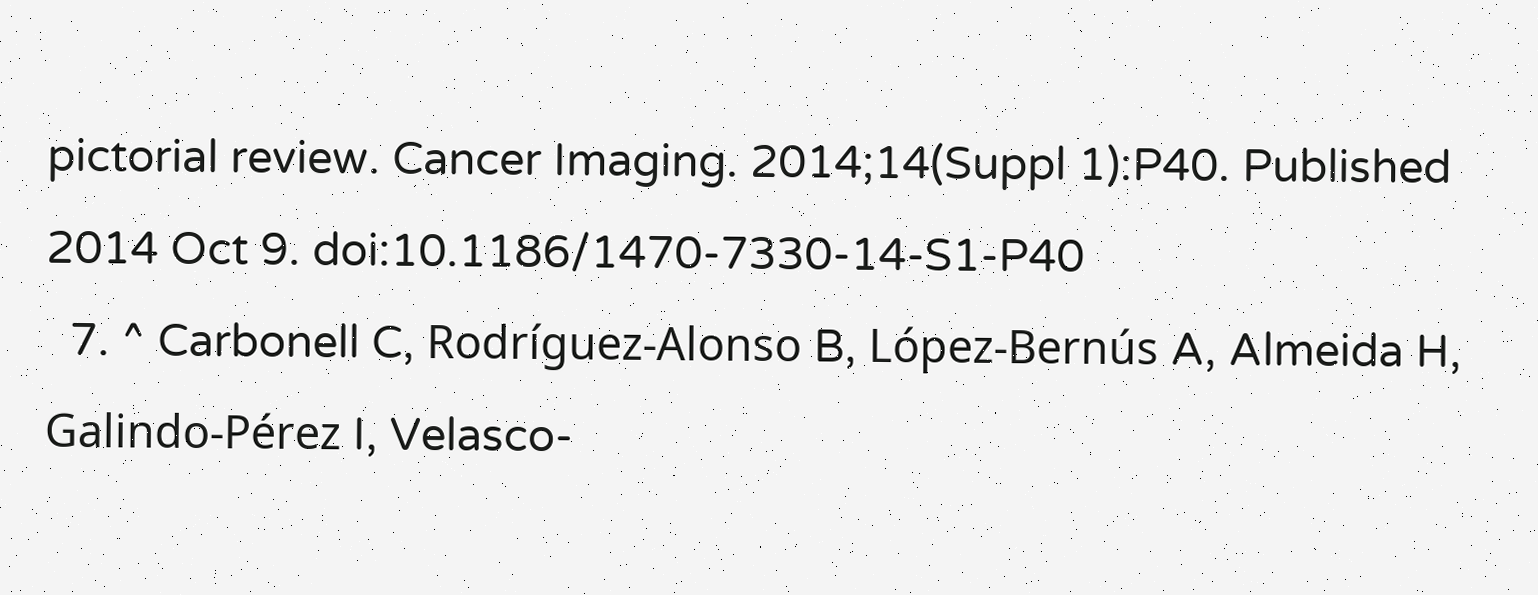pictorial review. Cancer Imaging. 2014;14(Suppl 1):P40. Published 2014 Oct 9. doi:10.1186/1470-7330-14-S1-P40
  7. ^ Carbonell C, Rodríguez-Alonso B, López-Bernús A, Almeida H, Galindo-Pérez I, Velasco-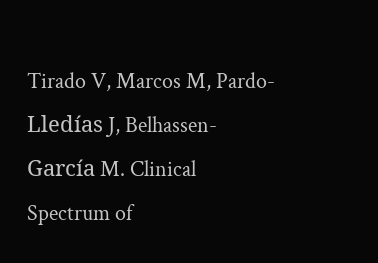Tirado V, Marcos M, Pardo-Lledías J, Belhassen-García M. Clinical Spectrum of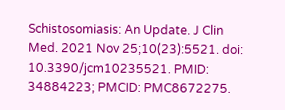Schistosomiasis: An Update. J Clin Med. 2021 Nov 25;10(23):5521. doi: 10.3390/jcm10235521. PMID: 34884223; PMCID: PMC8672275.